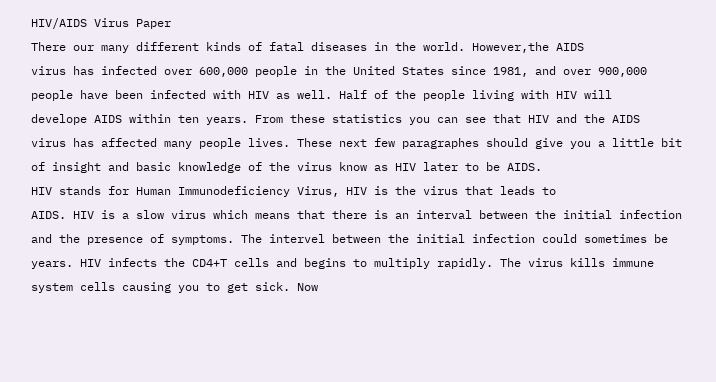HIV/AIDS Virus Paper
There our many different kinds of fatal diseases in the world. However,the AIDS
virus has infected over 600,000 people in the United States since 1981, and over 900,000
people have been infected with HIV as well. Half of the people living with HIV will
develope AIDS within ten years. From these statistics you can see that HIV and the AIDS
virus has affected many people lives. These next few paragraphes should give you a little bit of insight and basic knowledge of the virus know as HIV later to be AIDS.
HIV stands for Human Immunodeficiency Virus, HIV is the virus that leads to
AIDS. HIV is a slow virus which means that there is an interval between the initial infection and the presence of symptoms. The intervel between the initial infection could sometimes be years. HIV infects the CD4+T cells and begins to multiply rapidly. The virus kills immune system cells causing you to get sick. Now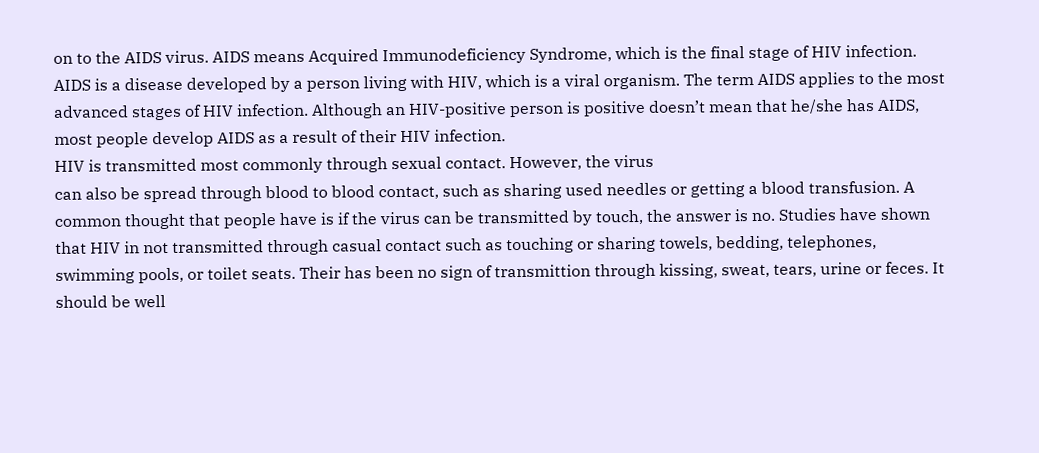on to the AIDS virus. AIDS means Acquired Immunodeficiency Syndrome, which is the final stage of HIV infection. AIDS is a disease developed by a person living with HIV, which is a viral organism. The term AIDS applies to the most advanced stages of HIV infection. Although an HIV-positive person is positive doesn’t mean that he/she has AIDS, most people develop AIDS as a result of their HIV infection.
HIV is transmitted most commonly through sexual contact. However, the virus
can also be spread through blood to blood contact, such as sharing used needles or getting a blood transfusion. A common thought that people have is if the virus can be transmitted by touch, the answer is no. Studies have shown that HIV in not transmitted through casual contact such as touching or sharing towels, bedding, telephones, swimming pools, or toilet seats. Their has been no sign of transmittion through kissing, sweat, tears, urine or feces. It should be well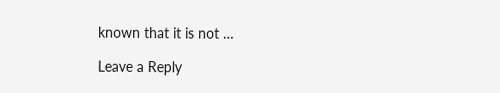known that it is not …

Leave a Reply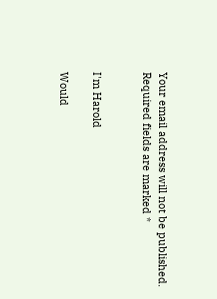Your email address will not be published. Required fields are marked *


I'm Harold

Would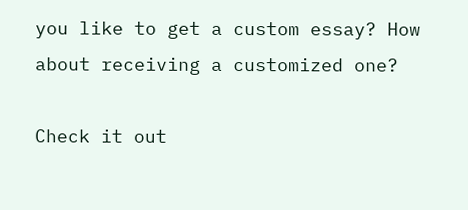you like to get a custom essay? How about receiving a customized one?

Check it out